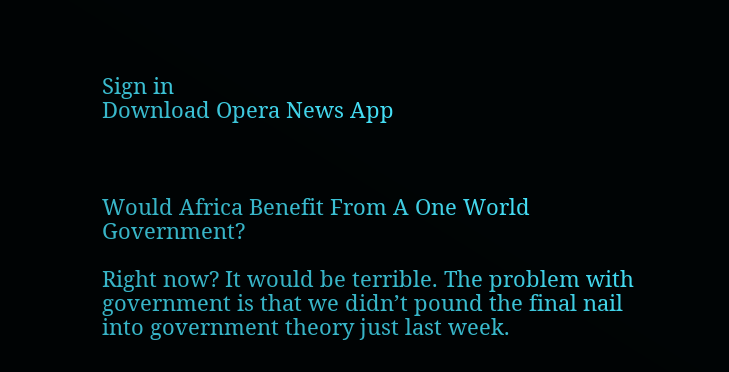Sign in
Download Opera News App



Would Africa Benefit From A One World Government?

Right now? It would be terrible. The problem with government is that we didn’t pound the final nail into government theory just last week.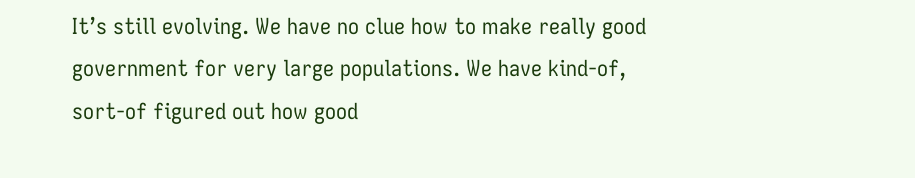It’s still evolving. We have no clue how to make really good government for very large populations. We have kind-of, sort-of figured out how good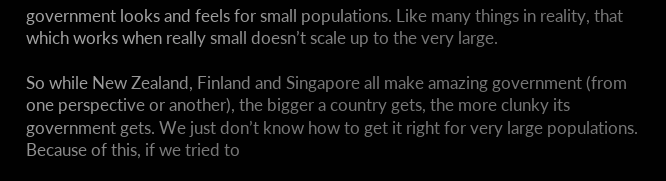government looks and feels for small populations. Like many things in reality, that which works when really small doesn’t scale up to the very large.

So while New Zealand, Finland and Singapore all make amazing government (from one perspective or another), the bigger a country gets, the more clunky its government gets. We just don’t know how to get it right for very large populations. Because of this, if we tried to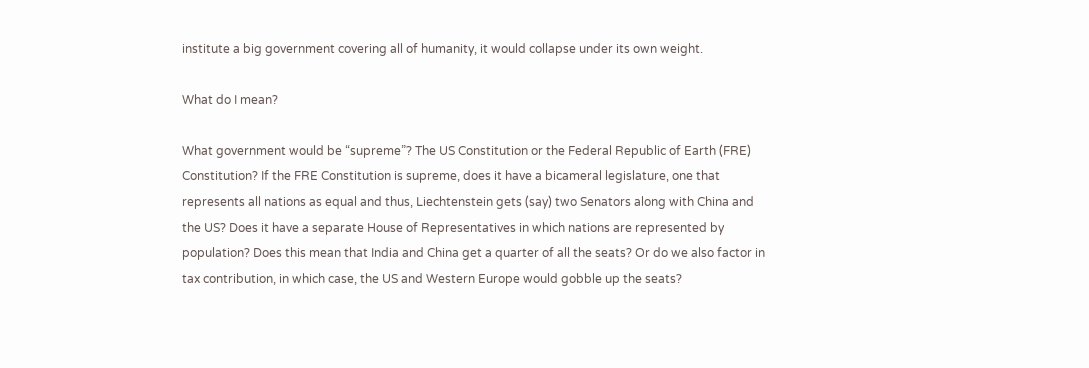institute a big government covering all of humanity, it would collapse under its own weight.

What do I mean?

What government would be “supreme”? The US Constitution or the Federal Republic of Earth (FRE) Constitution? If the FRE Constitution is supreme, does it have a bicameral legislature, one that represents all nations as equal and thus, Liechtenstein gets (say) two Senators along with China and the US? Does it have a separate House of Representatives in which nations are represented by population? Does this mean that India and China get a quarter of all the seats? Or do we also factor in tax contribution, in which case, the US and Western Europe would gobble up the seats?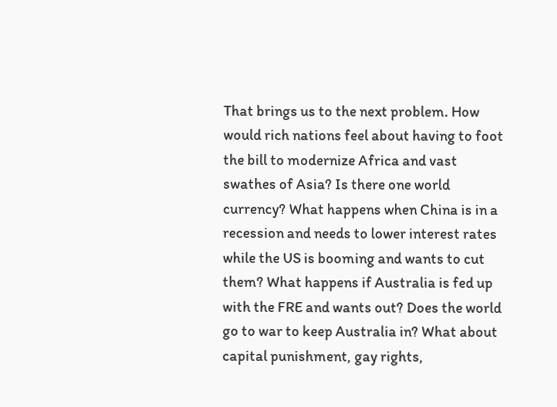That brings us to the next problem. How would rich nations feel about having to foot the bill to modernize Africa and vast swathes of Asia? Is there one world currency? What happens when China is in a recession and needs to lower interest rates while the US is booming and wants to cut them? What happens if Australia is fed up with the FRE and wants out? Does the world go to war to keep Australia in? What about capital punishment, gay rights,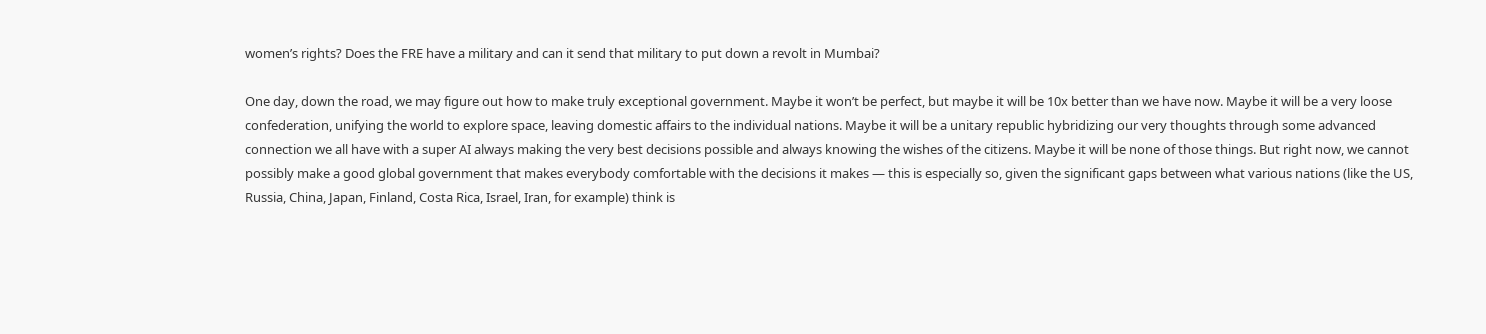women’s rights? Does the FRE have a military and can it send that military to put down a revolt in Mumbai?

One day, down the road, we may figure out how to make truly exceptional government. Maybe it won’t be perfect, but maybe it will be 10x better than we have now. Maybe it will be a very loose confederation, unifying the world to explore space, leaving domestic affairs to the individual nations. Maybe it will be a unitary republic hybridizing our very thoughts through some advanced connection we all have with a super AI always making the very best decisions possible and always knowing the wishes of the citizens. Maybe it will be none of those things. But right now, we cannot possibly make a good global government that makes everybody comfortable with the decisions it makes — this is especially so, given the significant gaps between what various nations (like the US, Russia, China, Japan, Finland, Costa Rica, Israel, Iran, for example) think is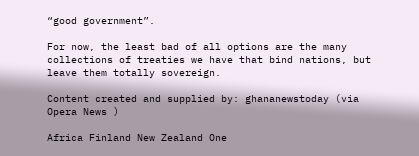“good government”.

For now, the least bad of all options are the many collections of treaties we have that bind nations, but leave them totally sovereign.

Content created and supplied by: ghananewstoday (via Opera News )

Africa Finland New Zealand One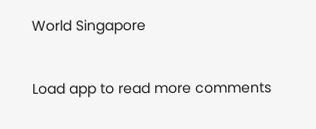World Singapore


Load app to read more comments